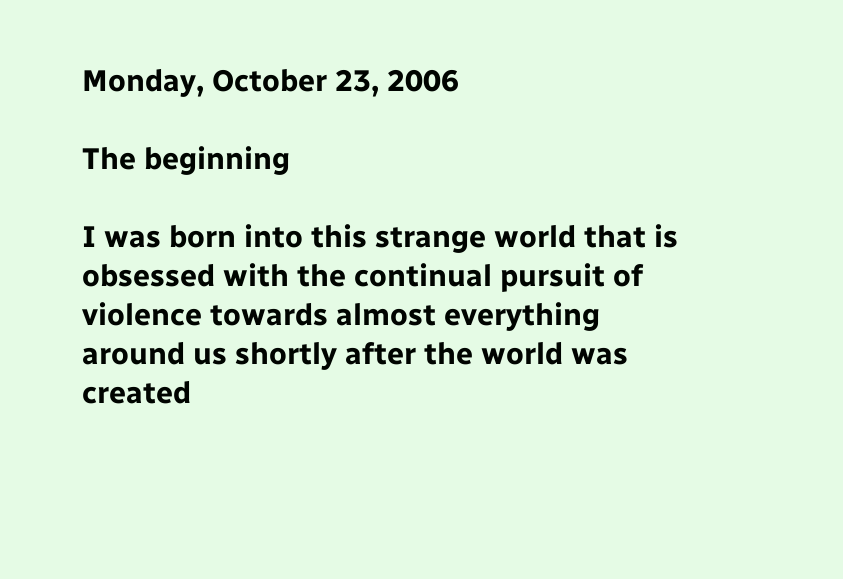Monday, October 23, 2006

The beginning

I was born into this strange world that is obsessed with the continual pursuit of violence towards almost everything around us shortly after the world was created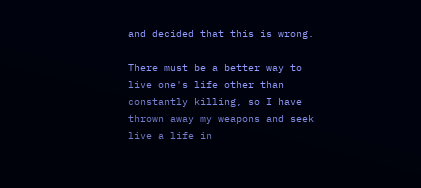and decided that this is wrong.

There must be a better way to live one's life other than constantly killing, so I have thrown away my weapons and seek live a life in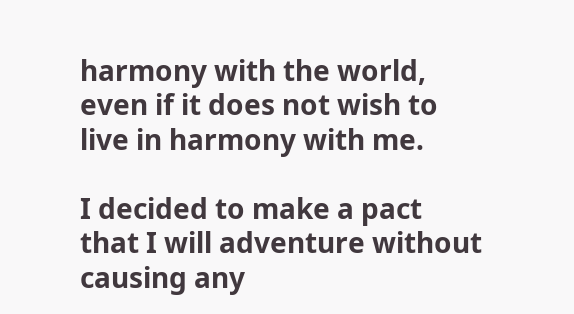harmony with the world, even if it does not wish to live in harmony with me.

I decided to make a pact that I will adventure without causing any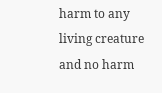harm to any living creature and no harm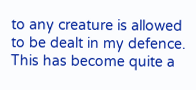to any creature is allowed to be dealt in my defence. This has become quite a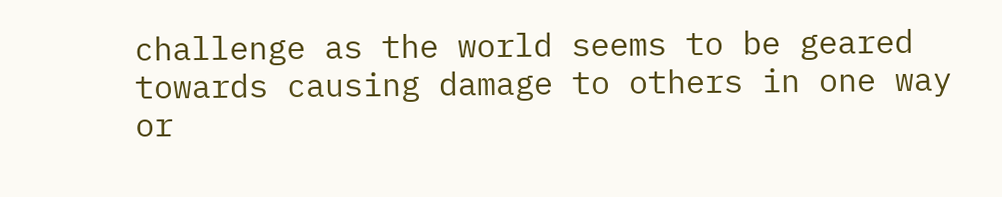challenge as the world seems to be geared towards causing damage to others in one way or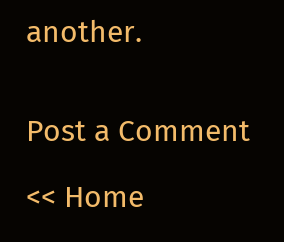another.


Post a Comment

<< Home